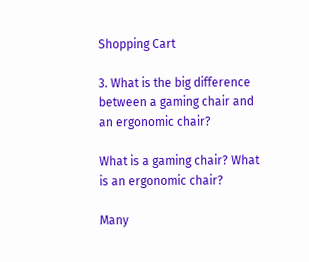Shopping Cart

3. What is the big difference between a gaming chair and an ergonomic chair?

What is a gaming chair? What is an ergonomic chair?

Many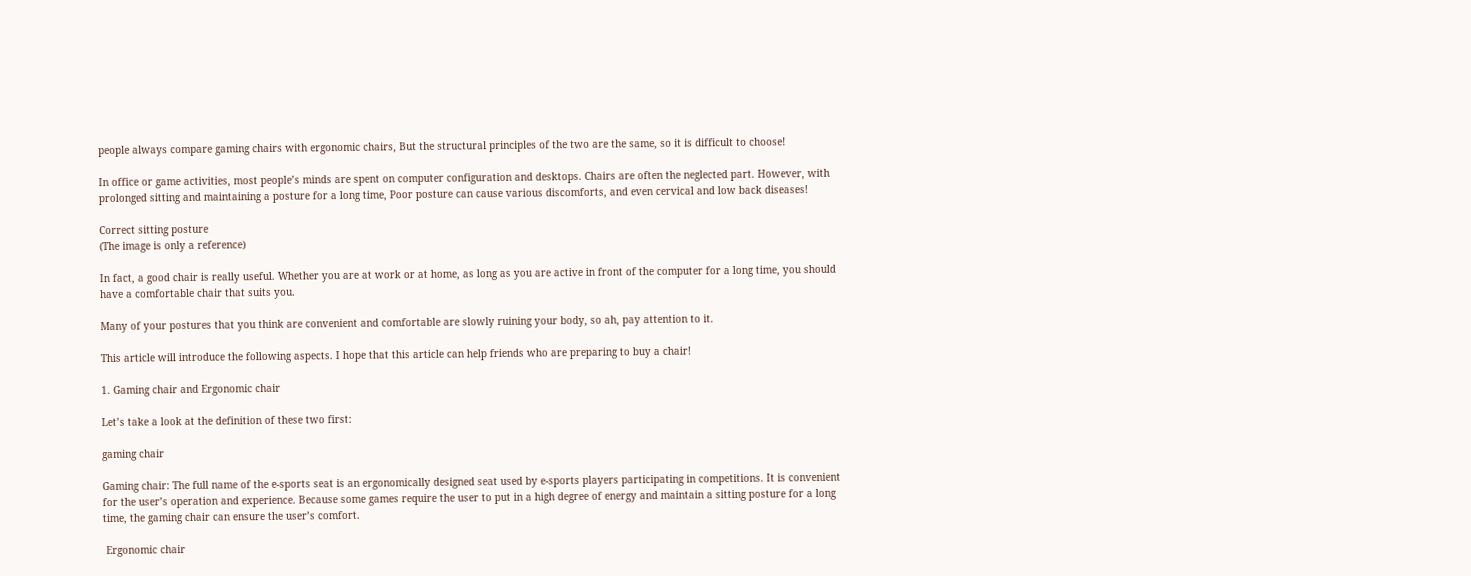people always compare gaming chairs with ergonomic chairs, But the structural principles of the two are the same, so it is difficult to choose!

In office or game activities, most people’s minds are spent on computer configuration and desktops. Chairs are often the neglected part. However, with prolonged sitting and maintaining a posture for a long time, Poor posture can cause various discomforts, and even cervical and low back diseases!

Correct sitting posture
(The image is only a reference)

In fact, a good chair is really useful. Whether you are at work or at home, as long as you are active in front of the computer for a long time, you should have a comfortable chair that suits you.

Many of your postures that you think are convenient and comfortable are slowly ruining your body, so ah, pay attention to it.

This article will introduce the following aspects. I hope that this article can help friends who are preparing to buy a chair!

1. Gaming chair and Ergonomic chair

Let’s take a look at the definition of these two first:

gaming chair

Gaming chair: The full name of the e-sports seat is an ergonomically designed seat used by e-sports players participating in competitions. It is convenient for the user’s operation and experience. Because some games require the user to put in a high degree of energy and maintain a sitting posture for a long time, the gaming chair can ensure the user’s comfort.

 Ergonomic chair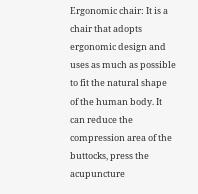Ergonomic chair: It is a chair that adopts ergonomic design and uses as much as possible to fit the natural shape of the human body. It can reduce the compression area of the buttocks, press the acupuncture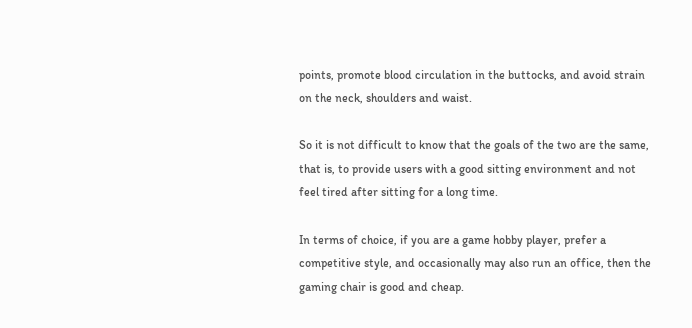points, promote blood circulation in the buttocks, and avoid strain on the neck, shoulders and waist.

So it is not difficult to know that the goals of the two are the same, that is, to provide users with a good sitting environment and not feel tired after sitting for a long time.

In terms of choice, if you are a game hobby player, prefer a competitive style, and occasionally may also run an office, then the gaming chair is good and cheap.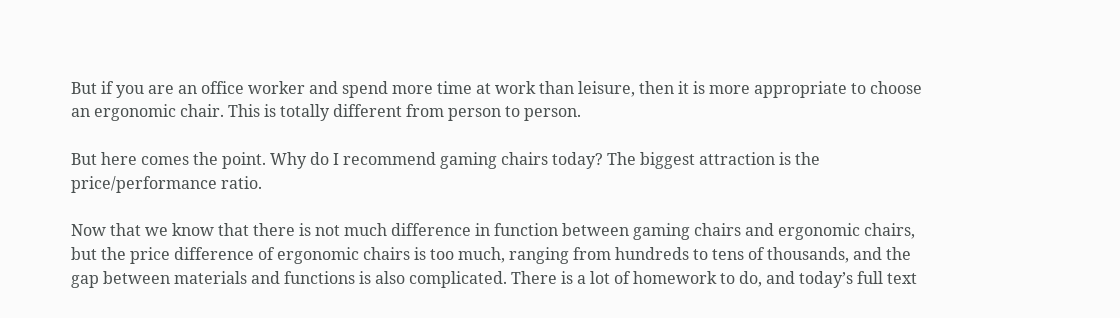But if you are an office worker and spend more time at work than leisure, then it is more appropriate to choose an ergonomic chair. This is totally different from person to person.

But here comes the point. Why do I recommend gaming chairs today? The biggest attraction is the price/performance ratio.

Now that we know that there is not much difference in function between gaming chairs and ergonomic chairs, but the price difference of ergonomic chairs is too much, ranging from hundreds to tens of thousands, and the gap between materials and functions is also complicated. There is a lot of homework to do, and today’s full text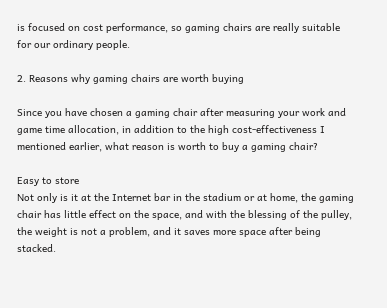is focused on cost performance, so gaming chairs are really suitable for our ordinary people.

2. Reasons why gaming chairs are worth buying

Since you have chosen a gaming chair after measuring your work and game time allocation, in addition to the high cost-effectiveness I mentioned earlier, what reason is worth to buy a gaming chair?

Easy to store
Not only is it at the Internet bar in the stadium or at home, the gaming chair has little effect on the space, and with the blessing of the pulley, the weight is not a problem, and it saves more space after being stacked.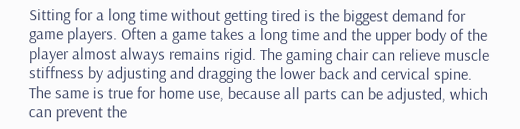Sitting for a long time without getting tired is the biggest demand for game players. Often a game takes a long time and the upper body of the player almost always remains rigid. The gaming chair can relieve muscle stiffness by adjusting and dragging the lower back and cervical spine. The same is true for home use, because all parts can be adjusted, which can prevent the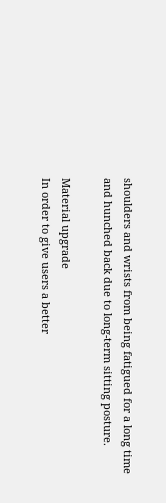shoulders and wrists from being fatigued for a long time and hunched back due to long-term sitting posture.

Material upgrade
In order to give users a better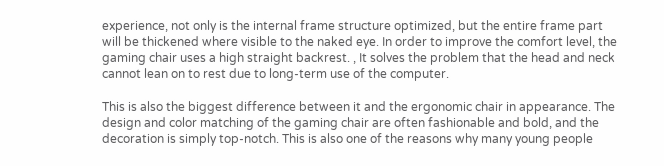experience, not only is the internal frame structure optimized, but the entire frame part will be thickened where visible to the naked eye. In order to improve the comfort level, the gaming chair uses a high straight backrest. , It solves the problem that the head and neck cannot lean on to rest due to long-term use of the computer.

This is also the biggest difference between it and the ergonomic chair in appearance. The design and color matching of the gaming chair are often fashionable and bold, and the decoration is simply top-notch. This is also one of the reasons why many young people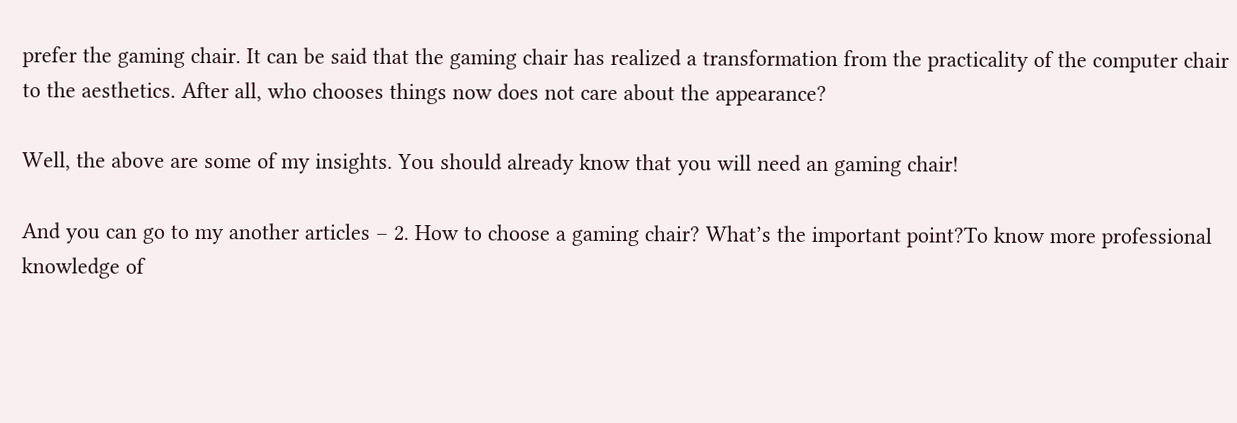prefer the gaming chair. It can be said that the gaming chair has realized a transformation from the practicality of the computer chair to the aesthetics. After all, who chooses things now does not care about the appearance?

Well, the above are some of my insights. You should already know that you will need an gaming chair!

And you can go to my another articles – 2. How to choose a gaming chair? What’s the important point?To know more professional knowledge of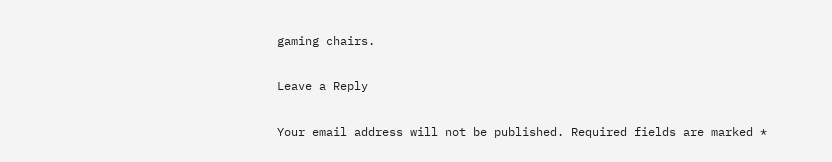gaming chairs.

Leave a Reply

Your email address will not be published. Required fields are marked *